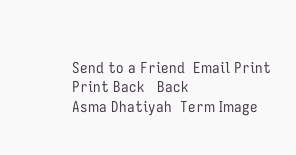Send to a Friend  Email Print  Print Back   Back
Asma Dhatiyah  Term Image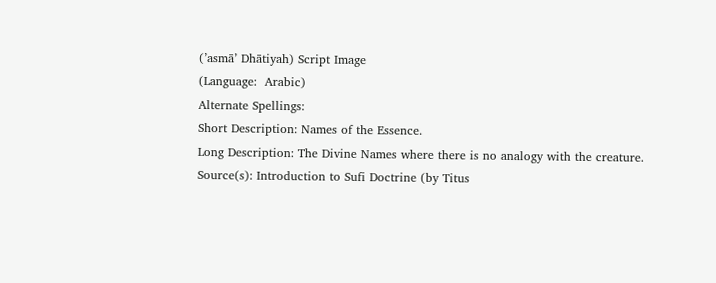(’asmā’ Dhātiyah) Script Image
(Language:  Arabic)
Alternate Spellings:
Short Description: Names of the Essence.
Long Description: The Divine Names where there is no analogy with the creature.
Source(s): Introduction to Sufi Doctrine (by Titus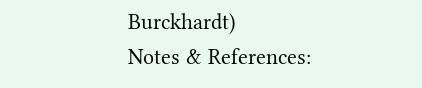Burckhardt)
Notes & References: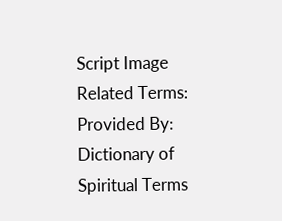Script Image
Related Terms:
Provided By: Dictionary of Spiritual Terms